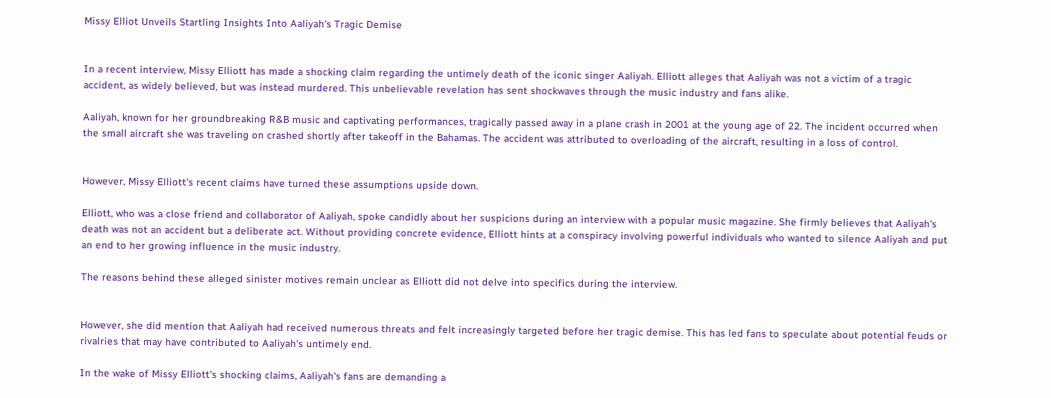Missy Elliot Unveils Startling Insights Into Aaliyah's Tragic Demise


In a recent interview, Missy Elliott has made a shocking claim regarding the untimely death of the iconic singer Aaliyah. Elliott alleges that Aaliyah was not a victim of a tragic accident, as widely believed, but was instead murdered. This unbelievable revelation has sent shockwaves through the music industry and fans alike.

Aaliyah, known for her groundbreaking R&B music and captivating performances, tragically passed away in a plane crash in 2001 at the young age of 22. The incident occurred when the small aircraft she was traveling on crashed shortly after takeoff in the Bahamas. The accident was attributed to overloading of the aircraft, resulting in a loss of control.


However, Missy Elliott's recent claims have turned these assumptions upside down.

Elliott, who was a close friend and collaborator of Aaliyah, spoke candidly about her suspicions during an interview with a popular music magazine. She firmly believes that Aaliyah's death was not an accident but a deliberate act. Without providing concrete evidence, Elliott hints at a conspiracy involving powerful individuals who wanted to silence Aaliyah and put an end to her growing influence in the music industry.

The reasons behind these alleged sinister motives remain unclear as Elliott did not delve into specifics during the interview.


However, she did mention that Aaliyah had received numerous threats and felt increasingly targeted before her tragic demise. This has led fans to speculate about potential feuds or rivalries that may have contributed to Aaliyah's untimely end.

In the wake of Missy Elliott's shocking claims, Aaliyah's fans are demanding a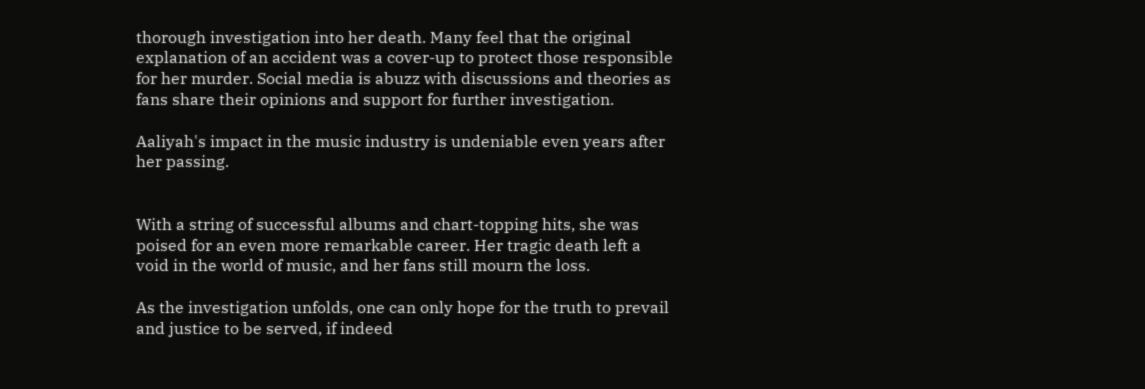thorough investigation into her death. Many feel that the original explanation of an accident was a cover-up to protect those responsible for her murder. Social media is abuzz with discussions and theories as fans share their opinions and support for further investigation.

Aaliyah's impact in the music industry is undeniable even years after her passing.


With a string of successful albums and chart-topping hits, she was poised for an even more remarkable career. Her tragic death left a void in the world of music, and her fans still mourn the loss.

As the investigation unfolds, one can only hope for the truth to prevail and justice to be served, if indeed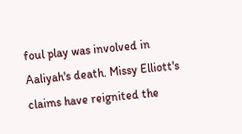foul play was involved in Aaliyah's death. Missy Elliott's claims have reignited the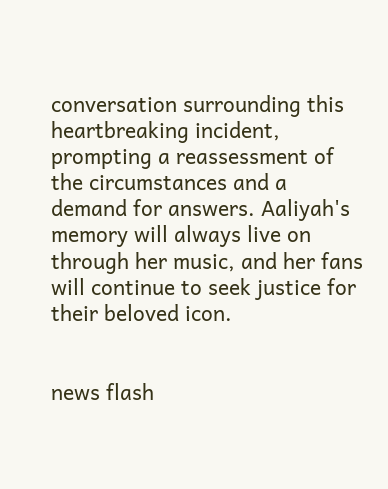conversation surrounding this heartbreaking incident, prompting a reassessment of the circumstances and a demand for answers. Aaliyah's memory will always live on through her music, and her fans will continue to seek justice for their beloved icon.


news flash